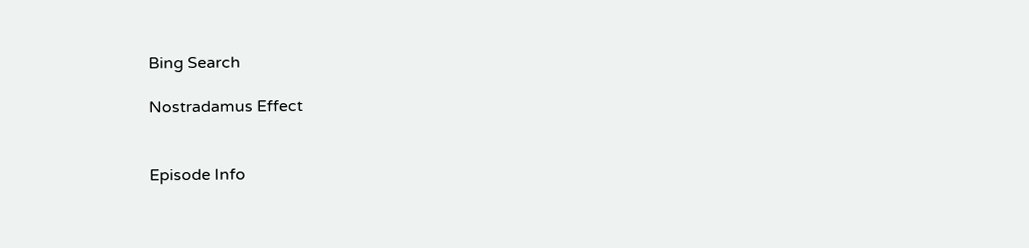Bing Search

Nostradamus Effect


Episode Info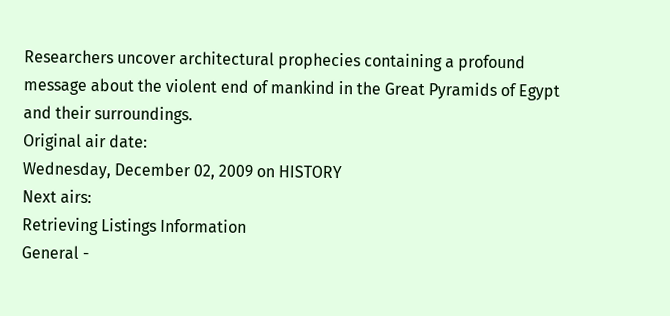Researchers uncover architectural prophecies containing a profound message about the violent end of mankind in the Great Pyramids of Egypt and their surroundings.
Original air date:
Wednesday, December 02, 2009 on HISTORY
Next airs:
Retrieving Listings Information
General -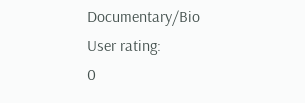Documentary/Bio
User rating:
0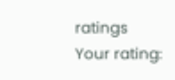ratings
Your rating: